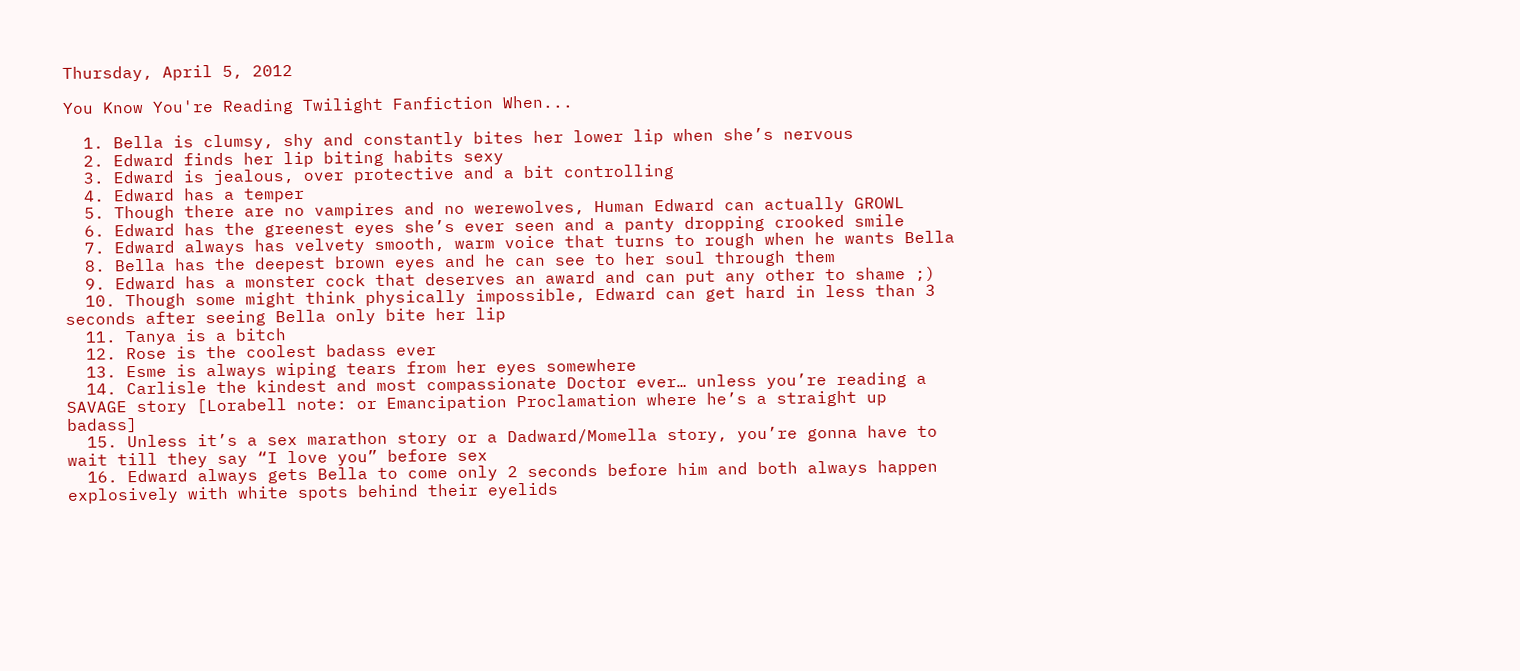Thursday, April 5, 2012

You Know You're Reading Twilight Fanfiction When...

  1. Bella is clumsy, shy and constantly bites her lower lip when she’s nervous
  2. Edward finds her lip biting habits sexy
  3. Edward is jealous, over protective and a bit controlling
  4. Edward has a temper
  5. Though there are no vampires and no werewolves, Human Edward can actually GROWL
  6. Edward has the greenest eyes she’s ever seen and a panty dropping crooked smile
  7. Edward always has velvety smooth, warm voice that turns to rough when he wants Bella
  8. Bella has the deepest brown eyes and he can see to her soul through them
  9. Edward has a monster cock that deserves an award and can put any other to shame ;)
  10. Though some might think physically impossible, Edward can get hard in less than 3 seconds after seeing Bella only bite her lip
  11. Tanya is a bitch
  12. Rose is the coolest badass ever
  13. Esme is always wiping tears from her eyes somewhere
  14. Carlisle the kindest and most compassionate Doctor ever… unless you’re reading a SAVAGE story [Lorabell note: or Emancipation Proclamation where he’s a straight up badass]
  15. Unless it’s a sex marathon story or a Dadward/Momella story, you’re gonna have to wait till they say “I love you” before sex
  16. Edward always gets Bella to come only 2 seconds before him and both always happen explosively with white spots behind their eyelids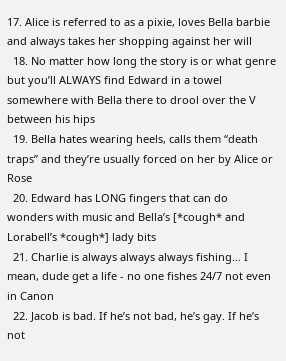17. Alice is referred to as a pixie, loves Bella barbie and always takes her shopping against her will
  18. No matter how long the story is or what genre but you’ll ALWAYS find Edward in a towel somewhere with Bella there to drool over the V between his hips
  19. Bella hates wearing heels, calls them “death traps” and they’re usually forced on her by Alice or Rose
  20. Edward has LONG fingers that can do wonders with music and Bella’s [*cough* and Lorabell’s *cough*] lady bits
  21. Charlie is always always always fishing… I mean, dude get a life - no one fishes 24/7 not even in Canon
  22. Jacob is bad. If he’s not bad, he’s gay. If he’s not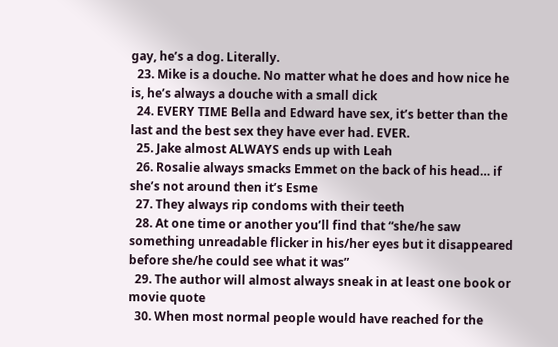gay, he’s a dog. Literally.
  23. Mike is a douche. No matter what he does and how nice he is, he’s always a douche with a small dick
  24. EVERY TIME Bella and Edward have sex, it’s better than the last and the best sex they have ever had. EVER.
  25. Jake almost ALWAYS ends up with Leah
  26. Rosalie always smacks Emmet on the back of his head… if she’s not around then it’s Esme
  27. They always rip condoms with their teeth
  28. At one time or another you’ll find that “she/he saw something unreadable flicker in his/her eyes but it disappeared before she/he could see what it was”
  29. The author will almost always sneak in at least one book or movie quote
  30. When most normal people would have reached for the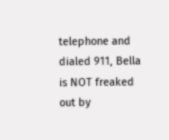telephone and dialed 911, Bella is NOT freaked out by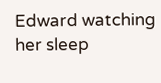Edward watching her sleep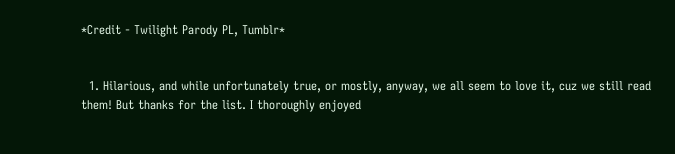*Credit - Twilight Parody PL, Tumblr*


  1. Hilarious, and while unfortunately true, or mostly, anyway, we all seem to love it, cuz we still read them! But thanks for the list. I thoroughly enjoyed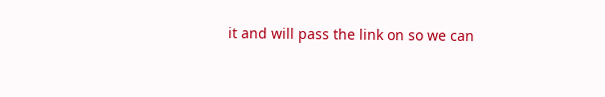it and will pass the link on so we can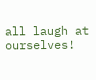all laugh at ourselves!